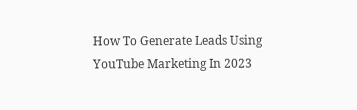How To Generate Leads Using YouTube Marketing In 2023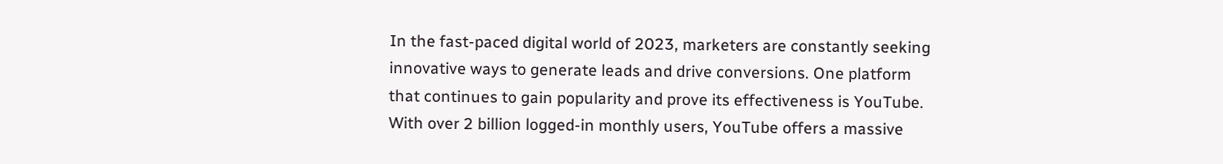In the fast-paced digital world of 2023, marketers are constantly seeking innovative ways to generate leads and drive conversions. One platform that continues to gain popularity and prove its effectiveness is YouTube. With over 2 billion logged-in monthly users, YouTube offers a massive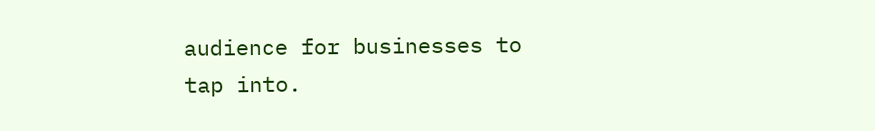audience for businesses to tap into.